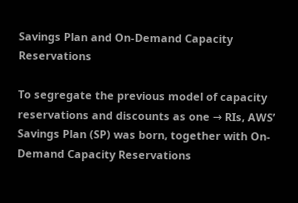Savings Plan and On-Demand Capacity Reservations

To segregate the previous model of capacity reservations and discounts as one → RIs, AWS’ Savings Plan (SP) was born, together with On-Demand Capacity Reservations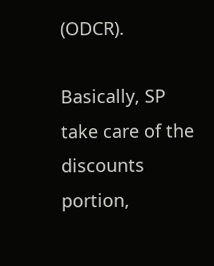(ODCR).

Basically, SP take care of the discounts portion,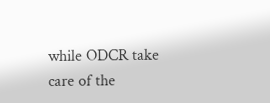while ODCR take care of the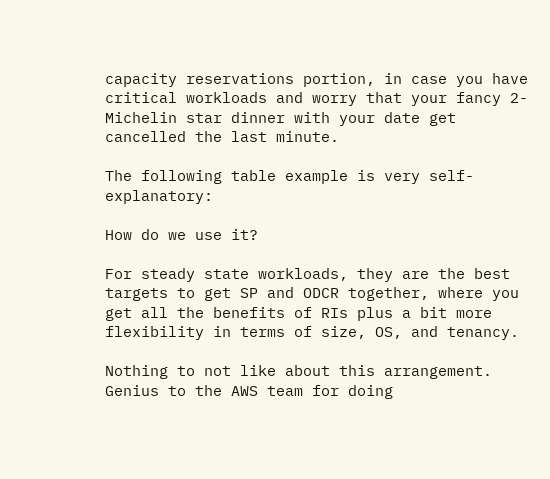capacity reservations portion, in case you have critical workloads and worry that your fancy 2-Michelin star dinner with your date get cancelled the last minute.

The following table example is very self-explanatory:

How do we use it?

For steady state workloads, they are the best targets to get SP and ODCR together, where you get all the benefits of RIs plus a bit more flexibility in terms of size, OS, and tenancy.

Nothing to not like about this arrangement. Genius to the AWS team for doing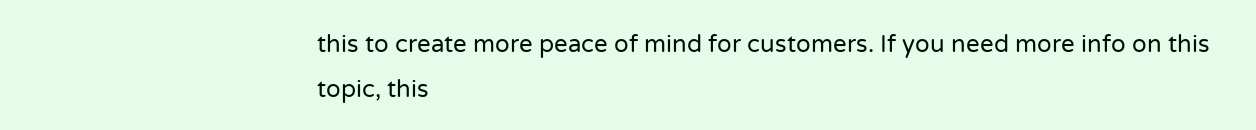this to create more peace of mind for customers. If you need more info on this topic, this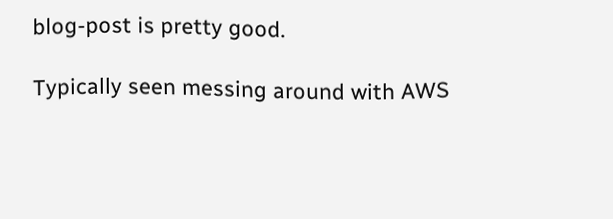blog-post is pretty good.

Typically seen messing around with AWS